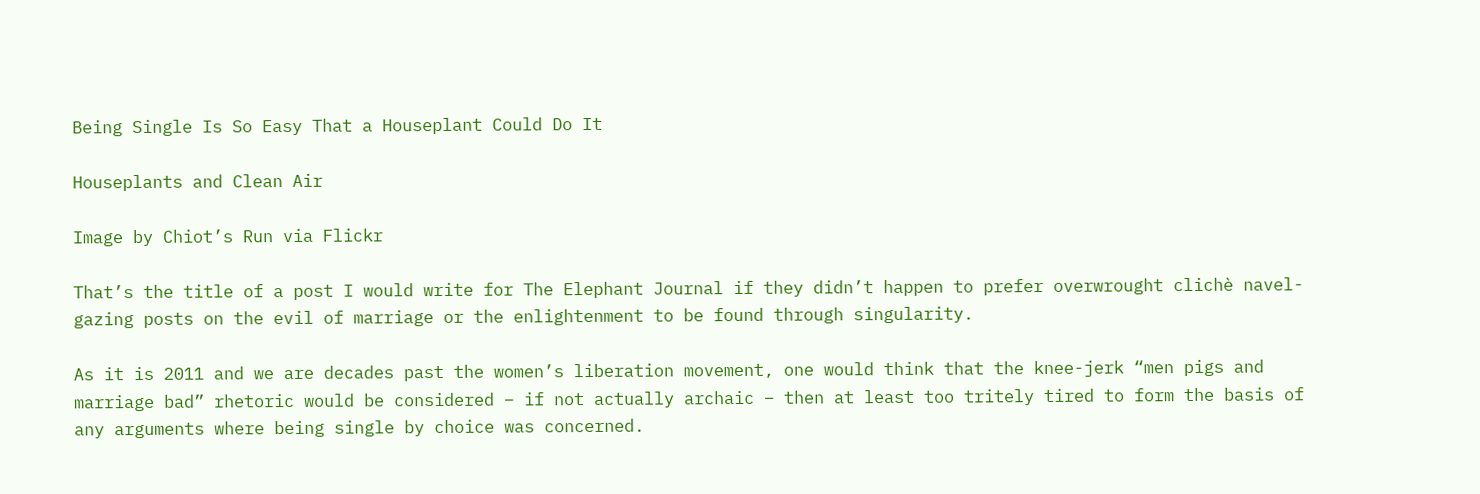Being Single Is So Easy That a Houseplant Could Do It

Houseplants and Clean Air

Image by Chiot’s Run via Flickr

That’s the title of a post I would write for The Elephant Journal if they didn’t happen to prefer overwrought clichè navel-gazing posts on the evil of marriage or the enlightenment to be found through singularity.

As it is 2011 and we are decades past the women’s liberation movement, one would think that the knee-jerk “men pigs and marriage bad” rhetoric would be considered – if not actually archaic – then at least too tritely tired to form the basis of any arguments where being single by choice was concerned.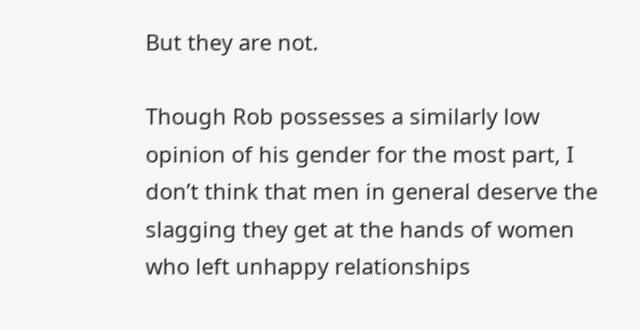But they are not.

Though Rob possesses a similarly low opinion of his gender for the most part, I don’t think that men in general deserve the slagging they get at the hands of women who left unhappy relationships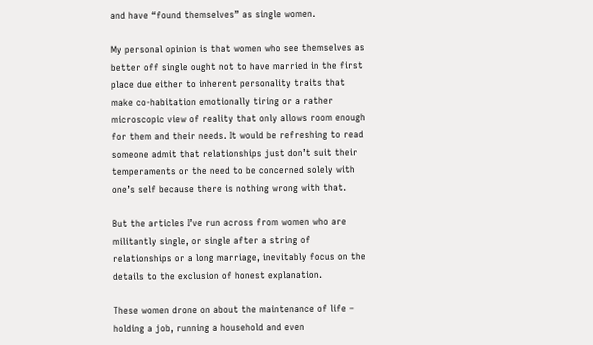and have “found themselves” as single women.

My personal opinion is that women who see themselves as better off single ought not to have married in the first place due either to inherent personality traits that make co-habitation emotionally tiring or a rather microscopic view of reality that only allows room enough for them and their needs. It would be refreshing to read someone admit that relationships just don’t suit their temperaments or the need to be concerned solely with one’s self because there is nothing wrong with that.

But the articles I’ve run across from women who are militantly single, or single after a string of relationships or a long marriage, inevitably focus on the details to the exclusion of honest explanation.

These women drone on about the maintenance of life – holding a job, running a household and even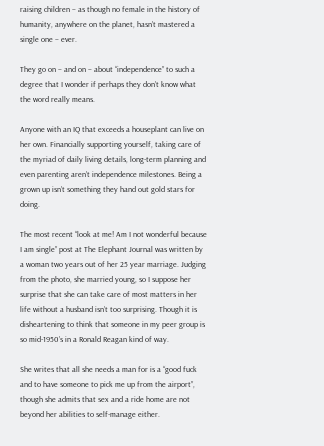raising children – as though no female in the history of humanity, anywhere on the planet, hasn’t mastered a single one – ever.

They go on – and on – about “independence” to such a degree that I wonder if perhaps they don’t know what the word really means.

Anyone with an IQ that exceeds a houseplant can live on her own. Financially supporting yourself, taking care of the myriad of daily living details, long-term planning and even parenting aren’t independence milestones. Being a grown up isn’t something they hand out gold stars for doing.

The most recent “look at me! Am I not wonderful because I am single” post at The Elephant Journal was written by a woman two years out of her 25 year marriage. Judging from the photo, she married young, so I suppose her surprise that she can take care of most matters in her life without a husband isn’t too surprising. Though it is disheartening to think that someone in my peer group is so mid-1950’s in a Ronald Reagan kind of way.

She writes that all she needs a man for is a “good fuck and to have someone to pick me up from the airport”, though she admits that sex and a ride home are not beyond her abilities to self-manage either.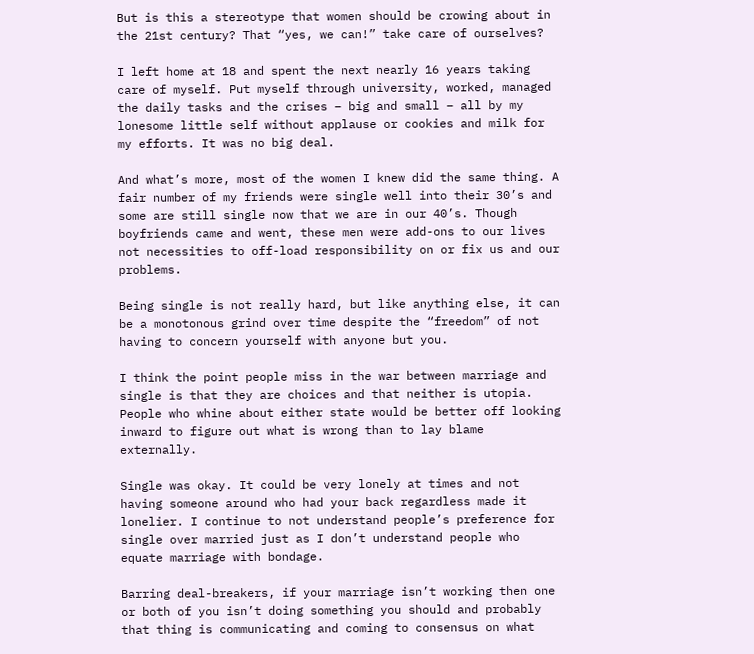But is this a stereotype that women should be crowing about in the 21st century? That “yes, we can!” take care of ourselves?

I left home at 18 and spent the next nearly 16 years taking care of myself. Put myself through university, worked, managed the daily tasks and the crises – big and small – all by my lonesome little self without applause or cookies and milk for my efforts. It was no big deal.

And what’s more, most of the women I knew did the same thing. A fair number of my friends were single well into their 30’s and some are still single now that we are in our 40’s. Though boyfriends came and went, these men were add-ons to our lives not necessities to off-load responsibility on or fix us and our problems.

Being single is not really hard, but like anything else, it can be a monotonous grind over time despite the “freedom” of not having to concern yourself with anyone but you.

I think the point people miss in the war between marriage and single is that they are choices and that neither is utopia. People who whine about either state would be better off looking inward to figure out what is wrong than to lay blame externally.

Single was okay. It could be very lonely at times and not having someone around who had your back regardless made it lonelier. I continue to not understand people’s preference for single over married just as I don’t understand people who equate marriage with bondage.

Barring deal-breakers, if your marriage isn’t working then one or both of you isn’t doing something you should and probably that thing is communicating and coming to consensus on what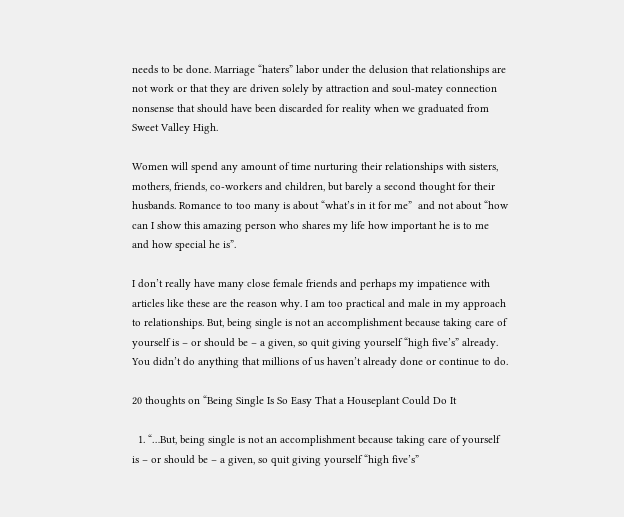needs to be done. Marriage “haters” labor under the delusion that relationships are not work or that they are driven solely by attraction and soul-matey connection nonsense that should have been discarded for reality when we graduated from Sweet Valley High.

Women will spend any amount of time nurturing their relationships with sisters, mothers, friends, co-workers and children, but barely a second thought for their husbands. Romance to too many is about “what’s in it for me”  and not about “how can I show this amazing person who shares my life how important he is to me and how special he is”.

I don’t really have many close female friends and perhaps my impatience with articles like these are the reason why. I am too practical and male in my approach to relationships. But, being single is not an accomplishment because taking care of yourself is – or should be – a given, so quit giving yourself “high five’s” already. You didn’t do anything that millions of us haven’t already done or continue to do.

20 thoughts on “Being Single Is So Easy That a Houseplant Could Do It

  1. “…But, being single is not an accomplishment because taking care of yourself is – or should be – a given, so quit giving yourself “high five’s”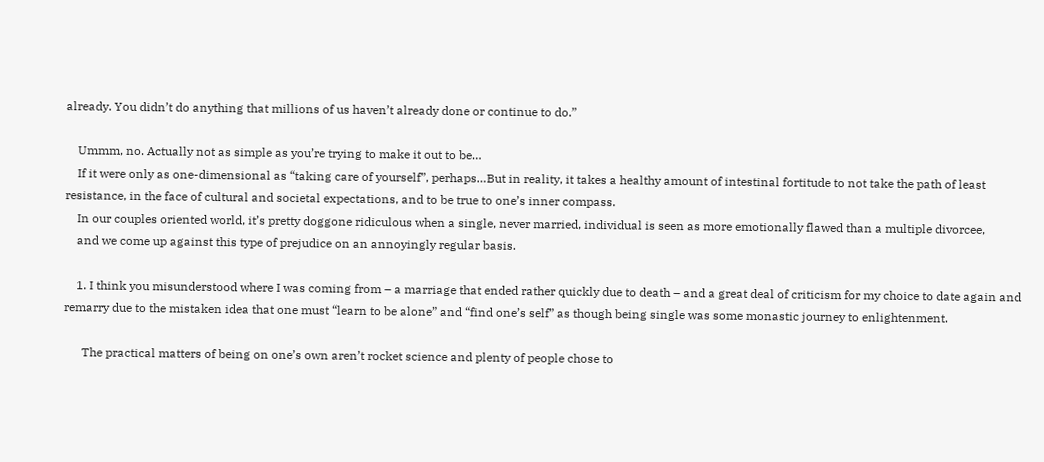already. You didn’t do anything that millions of us haven’t already done or continue to do.”

    Ummm, no. Actually not as simple as you’re trying to make it out to be…
    If it were only as one-dimensional as “taking care of yourself”, perhaps…But in reality, it takes a healthy amount of intestinal fortitude to not take the path of least resistance, in the face of cultural and societal expectations, and to be true to one’s inner compass.
    In our couples oriented world, it’s pretty doggone ridiculous when a single, never married, individual is seen as more emotionally flawed than a multiple divorcee,
    and we come up against this type of prejudice on an annoyingly regular basis.

    1. I think you misunderstood where I was coming from – a marriage that ended rather quickly due to death – and a great deal of criticism for my choice to date again and remarry due to the mistaken idea that one must “learn to be alone” and “find one’s self” as though being single was some monastic journey to enlightenment.

      The practical matters of being on one’s own aren’t rocket science and plenty of people chose to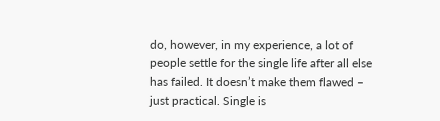do, however, in my experience, a lot of people settle for the single life after all else has failed. It doesn’t make them flawed – just practical. Single is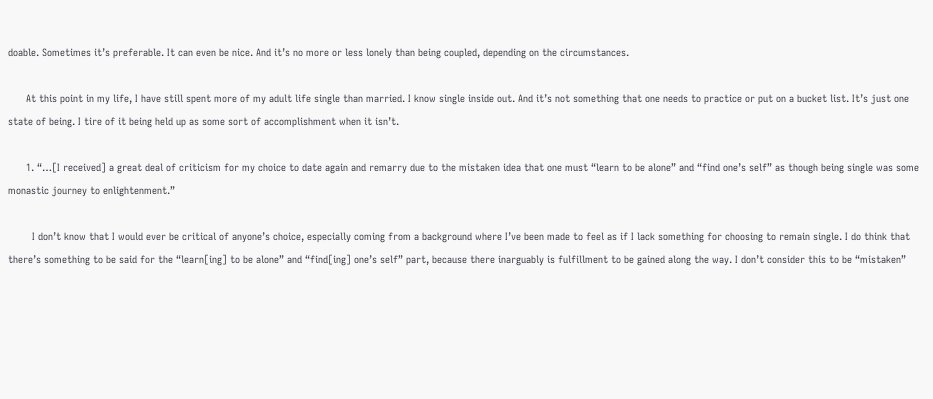doable. Sometimes it’s preferable. It can even be nice. And it’s no more or less lonely than being coupled, depending on the circumstances.

      At this point in my life, I have still spent more of my adult life single than married. I know single inside out. And it’s not something that one needs to practice or put on a bucket list. It’s just one state of being. I tire of it being held up as some sort of accomplishment when it isn’t.

      1. “…[I received] a great deal of criticism for my choice to date again and remarry due to the mistaken idea that one must “learn to be alone” and “find one’s self” as though being single was some monastic journey to enlightenment.”

        I don’t know that I would ever be critical of anyone’s choice, especially coming from a background where I’ve been made to feel as if I lack something for choosing to remain single. I do think that there’s something to be said for the “learn[ing] to be alone” and “find[ing] one’s self” part, because there inarguably is fulfillment to be gained along the way. I don’t consider this to be “mistaken”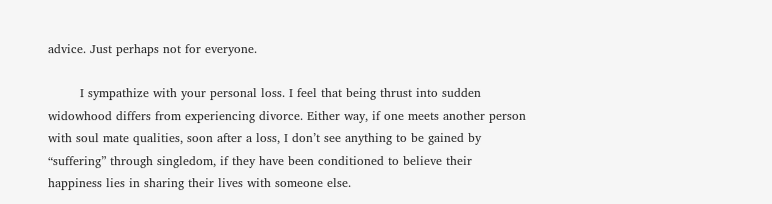advice. Just perhaps not for everyone.

        I sympathize with your personal loss. I feel that being thrust into sudden widowhood differs from experiencing divorce. Either way, if one meets another person with soul mate qualities, soon after a loss, I don’t see anything to be gained by “suffering” through singledom, if they have been conditioned to believe their happiness lies in sharing their lives with someone else.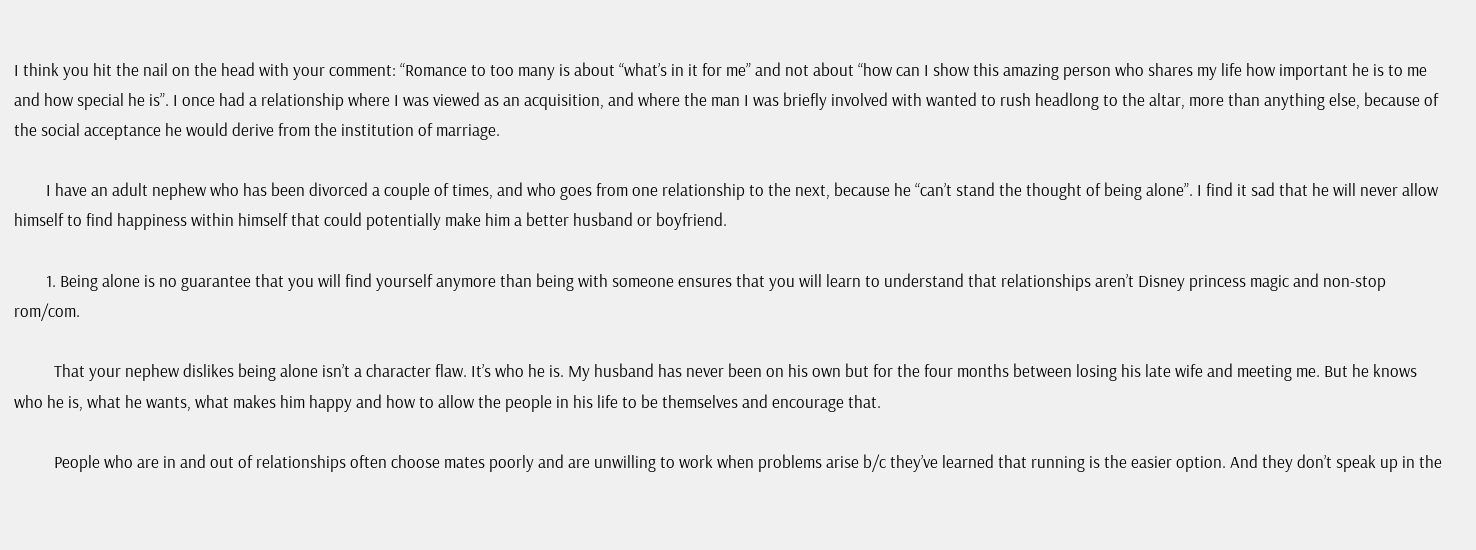I think you hit the nail on the head with your comment: “Romance to too many is about “what’s in it for me” and not about “how can I show this amazing person who shares my life how important he is to me and how special he is”. I once had a relationship where I was viewed as an acquisition, and where the man I was briefly involved with wanted to rush headlong to the altar, more than anything else, because of the social acceptance he would derive from the institution of marriage.

        I have an adult nephew who has been divorced a couple of times, and who goes from one relationship to the next, because he “can’t stand the thought of being alone”. I find it sad that he will never allow himself to find happiness within himself that could potentially make him a better husband or boyfriend.

        1. Being alone is no guarantee that you will find yourself anymore than being with someone ensures that you will learn to understand that relationships aren’t Disney princess magic and non-stop rom/com.

          That your nephew dislikes being alone isn’t a character flaw. It’s who he is. My husband has never been on his own but for the four months between losing his late wife and meeting me. But he knows who he is, what he wants, what makes him happy and how to allow the people in his life to be themselves and encourage that.

          People who are in and out of relationships often choose mates poorly and are unwilling to work when problems arise b/c they’ve learned that running is the easier option. And they don’t speak up in the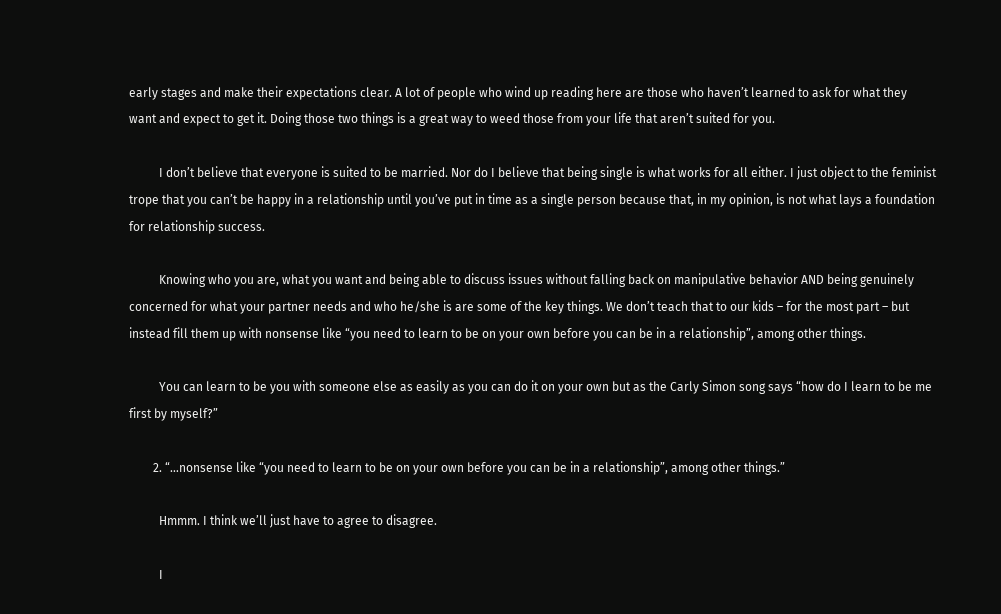early stages and make their expectations clear. A lot of people who wind up reading here are those who haven’t learned to ask for what they want and expect to get it. Doing those two things is a great way to weed those from your life that aren’t suited for you.

          I don’t believe that everyone is suited to be married. Nor do I believe that being single is what works for all either. I just object to the feminist trope that you can’t be happy in a relationship until you’ve put in time as a single person because that, in my opinion, is not what lays a foundation for relationship success.

          Knowing who you are, what you want and being able to discuss issues without falling back on manipulative behavior AND being genuinely concerned for what your partner needs and who he/she is are some of the key things. We don’t teach that to our kids – for the most part – but instead fill them up with nonsense like “you need to learn to be on your own before you can be in a relationship”, among other things.

          You can learn to be you with someone else as easily as you can do it on your own but as the Carly Simon song says “how do I learn to be me first by myself?”

        2. “…nonsense like “you need to learn to be on your own before you can be in a relationship”, among other things.”

          Hmmm. I think we’ll just have to agree to disagree.

          I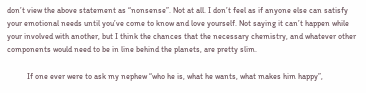don’t view the above statement as “nonsense”. Not at all. I don’t feel as if anyone else can satisfy your emotional needs until you’ve come to know and love yourself. Not saying it can’t happen while your involved with another, but I think the chances that the necessary chemistry, and whatever other components would need to be in line behind the planets, are pretty slim.

          If one ever were to ask my nephew “who he is, what he wants, what makes him happy”,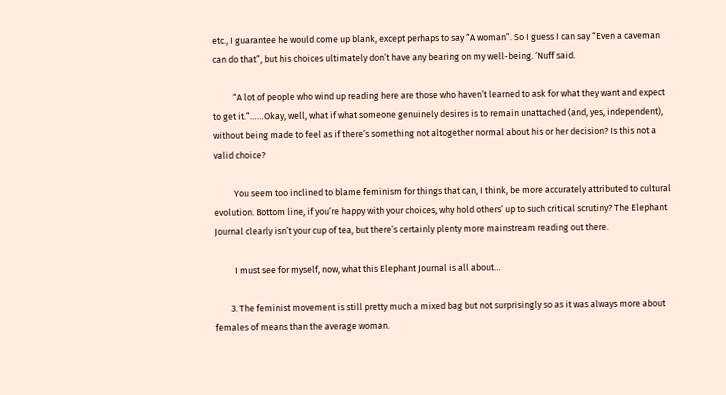etc., I guarantee he would come up blank, except perhaps to say “A woman”. So I guess I can say “Even a caveman can do that”, but his choices ultimately don’t have any bearing on my well-being. ‘Nuff said.

          “A lot of people who wind up reading here are those who haven’t learned to ask for what they want and expect to get it.”……Okay, well, what if what someone genuinely desires is to remain unattached (and, yes, independent), without being made to feel as if there’s something not altogether normal about his or her decision? Is this not a valid choice?

          You seem too inclined to blame feminism for things that can, I think, be more accurately attributed to cultural evolution. Bottom line, if you’re happy with your choices, why hold others’ up to such critical scrutiny? The Elephant Journal clearly isn’t your cup of tea, but there’s certainly plenty more mainstream reading out there.

          I must see for myself, now, what this Elephant Journal is all about…

        3. The feminist movement is still pretty much a mixed bag but not surprisingly so as it was always more about females of means than the average woman.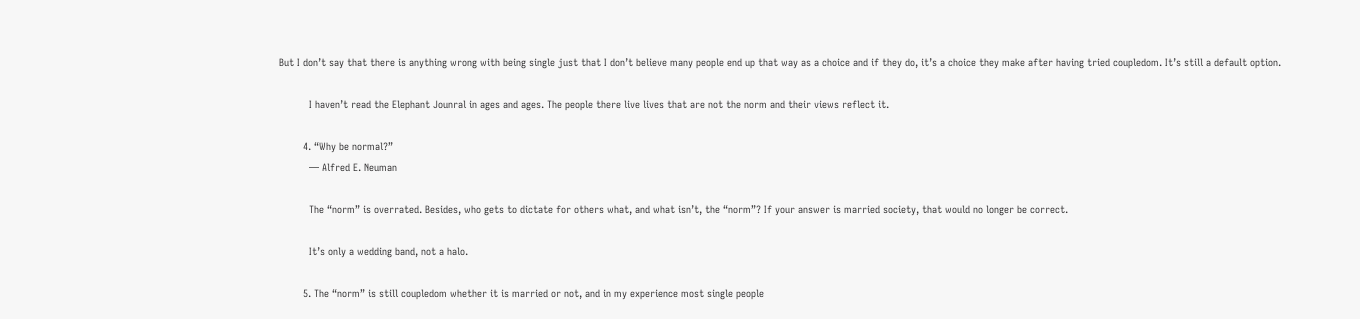But I don’t say that there is anything wrong with being single just that I don’t believe many people end up that way as a choice and if they do, it’s a choice they make after having tried coupledom. It’s still a default option.

          I haven’t read the Elephant Jounral in ages and ages. The people there live lives that are not the norm and their views reflect it.

        4. “Why be normal?”
          — Alfred E. Neuman

          The “norm” is overrated. Besides, who gets to dictate for others what, and what isn’t, the “norm”? If your answer is married society, that would no longer be correct.

          It’s only a wedding band, not a halo.

        5. The “norm” is still coupledom whether it is married or not, and in my experience most single people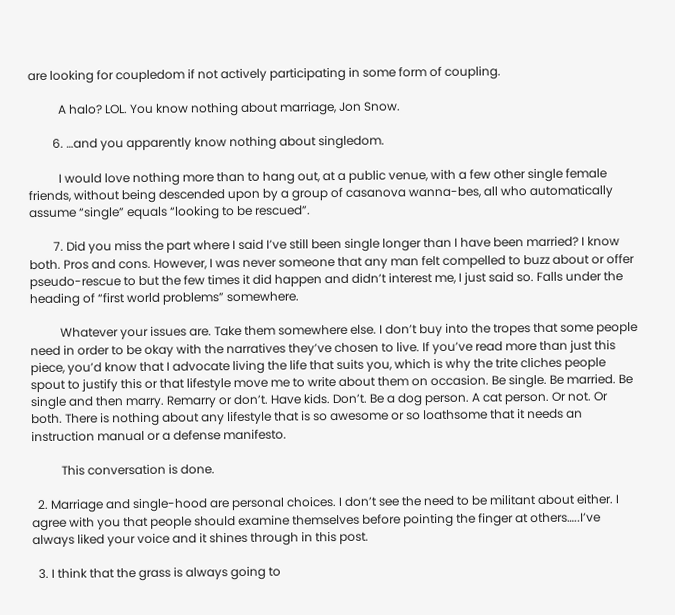are looking for coupledom if not actively participating in some form of coupling.

          A halo? LOL. You know nothing about marriage, Jon Snow.

        6. …and you apparently know nothing about singledom.

          I would love nothing more than to hang out, at a public venue, with a few other single female friends, without being descended upon by a group of casanova wanna-bes, all who automatically assume “single” equals “looking to be rescued”.

        7. Did you miss the part where I said I’ve still been single longer than I have been married? I know both. Pros and cons. However, I was never someone that any man felt compelled to buzz about or offer pseudo-rescue to but the few times it did happen and didn’t interest me, I just said so. Falls under the heading of “first world problems” somewhere.

          Whatever your issues are. Take them somewhere else. I don’t buy into the tropes that some people need in order to be okay with the narratives they’ve chosen to live. If you’ve read more than just this piece, you’d know that I advocate living the life that suits you, which is why the trite cliches people spout to justify this or that lifestyle move me to write about them on occasion. Be single. Be married. Be single and then marry. Remarry or don’t. Have kids. Don’t. Be a dog person. A cat person. Or not. Or both. There is nothing about any lifestyle that is so awesome or so loathsome that it needs an instruction manual or a defense manifesto.

          This conversation is done.

  2. Marriage and single-hood are personal choices. I don’t see the need to be militant about either. I agree with you that people should examine themselves before pointing the finger at others…..I’ve always liked your voice and it shines through in this post.

  3. I think that the grass is always going to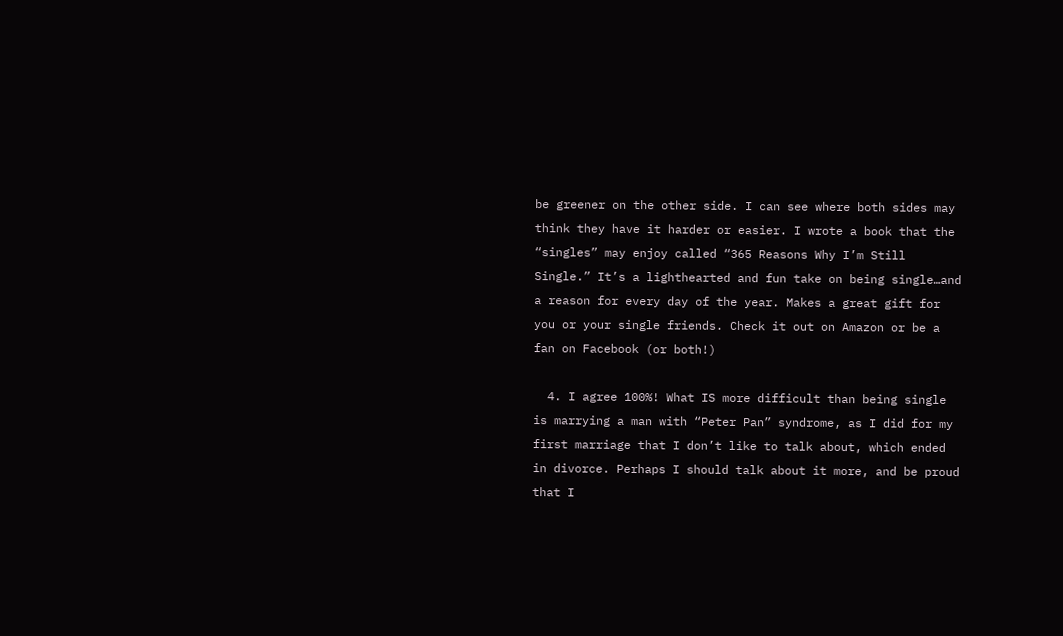be greener on the other side. I can see where both sides may think they have it harder or easier. I wrote a book that the “singles” may enjoy called “365 Reasons Why I’m Still Single.” It’s a lighthearted and fun take on being single…and a reason for every day of the year. Makes a great gift for you or your single friends. Check it out on Amazon or be a fan on Facebook (or both!)

  4. I agree 100%! What IS more difficult than being single is marrying a man with “Peter Pan” syndrome, as I did for my first marriage that I don’t like to talk about, which ended in divorce. Perhaps I should talk about it more, and be proud that I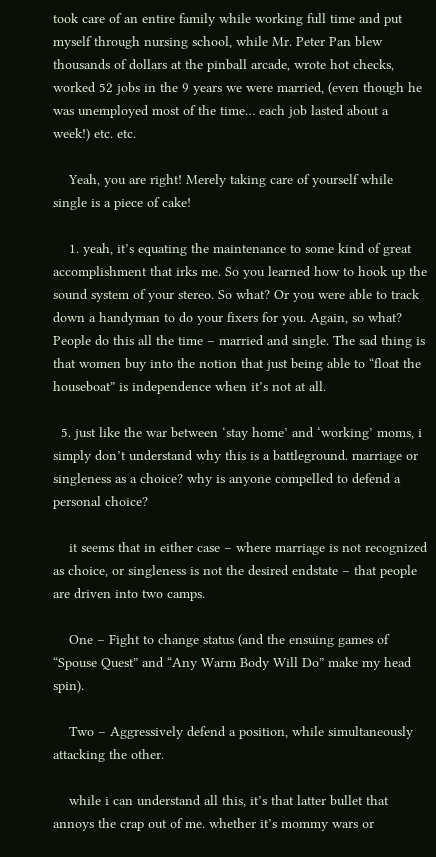took care of an entire family while working full time and put myself through nursing school, while Mr. Peter Pan blew thousands of dollars at the pinball arcade, wrote hot checks, worked 52 jobs in the 9 years we were married, (even though he was unemployed most of the time… each job lasted about a week!) etc. etc.

    Yeah, you are right! Merely taking care of yourself while single is a piece of cake!

    1. yeah, it’s equating the maintenance to some kind of great accomplishment that irks me. So you learned how to hook up the sound system of your stereo. So what? Or you were able to track down a handyman to do your fixers for you. Again, so what? People do this all the time – married and single. The sad thing is that women buy into the notion that just being able to “float the houseboat” is independence when it’s not at all.

  5. just like the war between ‘stay home’ and ‘working’ moms, i simply don’t understand why this is a battleground. marriage or singleness as a choice? why is anyone compelled to defend a personal choice?

    it seems that in either case – where marriage is not recognized as choice, or singleness is not the desired endstate – that people are driven into two camps.

    One – Fight to change status (and the ensuing games of “Spouse Quest” and “Any Warm Body Will Do” make my head spin).

    Two – Aggressively defend a position, while simultaneously attacking the other.

    while i can understand all this, it’s that latter bullet that annoys the crap out of me. whether it’s mommy wars or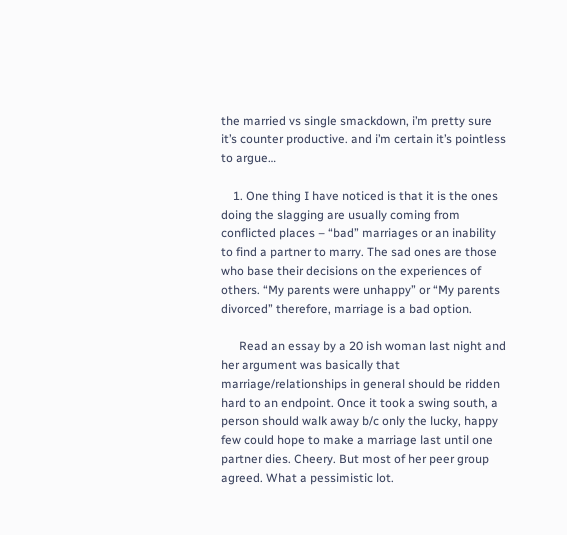the married vs single smackdown, i’m pretty sure it’s counter productive. and i’m certain it’s pointless to argue…

    1. One thing I have noticed is that it is the ones doing the slagging are usually coming from conflicted places – “bad” marriages or an inability to find a partner to marry. The sad ones are those who base their decisions on the experiences of others. “My parents were unhappy” or “My parents divorced” therefore, marriage is a bad option.

      Read an essay by a 20 ish woman last night and her argument was basically that marriage/relationships in general should be ridden hard to an endpoint. Once it took a swing south, a person should walk away b/c only the lucky, happy few could hope to make a marriage last until one partner dies. Cheery. But most of her peer group agreed. What a pessimistic lot.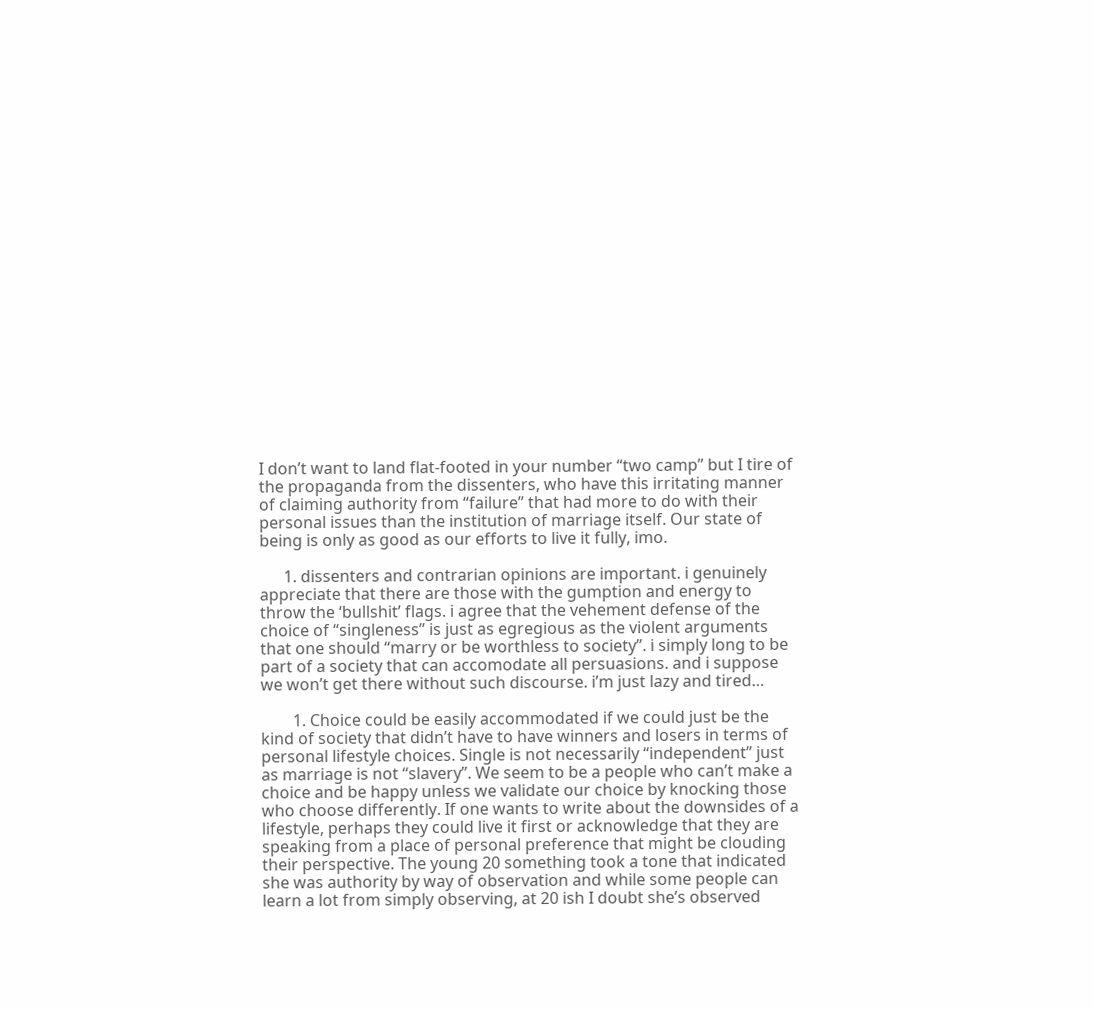I don’t want to land flat-footed in your number “two camp” but I tire of the propaganda from the dissenters, who have this irritating manner of claiming authority from “failure” that had more to do with their personal issues than the institution of marriage itself. Our state of being is only as good as our efforts to live it fully, imo.

      1. dissenters and contrarian opinions are important. i genuinely appreciate that there are those with the gumption and energy to throw the ‘bullshit’ flags. i agree that the vehement defense of the choice of “singleness” is just as egregious as the violent arguments that one should “marry or be worthless to society”. i simply long to be part of a society that can accomodate all persuasions. and i suppose we won’t get there without such discourse. i’m just lazy and tired…

        1. Choice could be easily accommodated if we could just be the kind of society that didn’t have to have winners and losers in terms of personal lifestyle choices. Single is not necessarily “independent” just as marriage is not “slavery”. We seem to be a people who can’t make a choice and be happy unless we validate our choice by knocking those who choose differently. If one wants to write about the downsides of a lifestyle, perhaps they could live it first or acknowledge that they are speaking from a place of personal preference that might be clouding their perspective. The young 20 something took a tone that indicated she was authority by way of observation and while some people can learn a lot from simply observing, at 20 ish I doubt she’s observed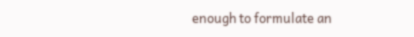enough to formulate an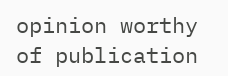opinion worthy of publication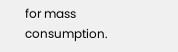for mass consumption.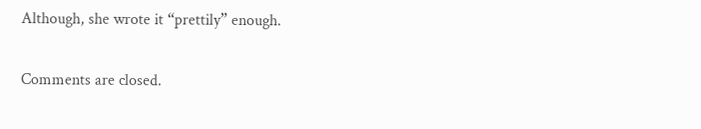Although, she wrote it “prettily” enough.

Comments are closed.